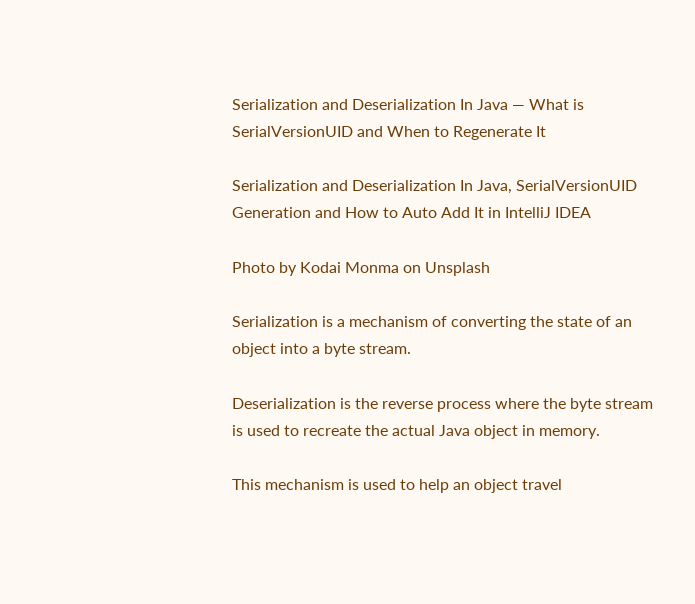Serialization and Deserialization In Java — What is SerialVersionUID and When to Regenerate It

Serialization and Deserialization In Java, SerialVersionUID Generation and How to Auto Add It in IntelliJ IDEA

Photo by Kodai Monma on Unsplash

Serialization is a mechanism of converting the state of an object into a byte stream.

Deserialization is the reverse process where the byte stream is used to recreate the actual Java object in memory.

This mechanism is used to help an object travel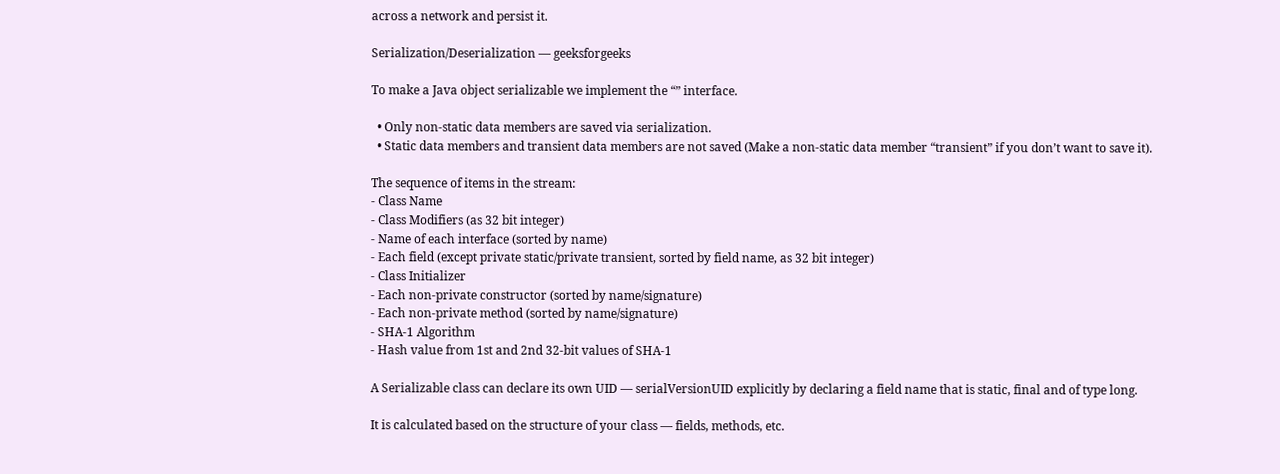across a network and persist it.

Serialization/Deserialization — geeksforgeeks

To make a Java object serializable we implement the “” interface.

  • Only non-static data members are saved via serialization.
  • Static data members and transient data members are not saved (Make a non-static data member “transient” if you don’t want to save it).

The sequence of items in the stream:
- Class Name
- Class Modifiers (as 32 bit integer)
- Name of each interface (sorted by name)
- Each field (except private static/private transient, sorted by field name, as 32 bit integer)
- Class Initializer
- Each non-private constructor (sorted by name/signature)
- Each non-private method (sorted by name/signature)
- SHA-1 Algorithm
- Hash value from 1st and 2nd 32-bit values of SHA-1

A Serializable class can declare its own UID — serialVersionUID explicitly by declaring a field name that is static, final and of type long.

It is calculated based on the structure of your class — fields, methods, etc.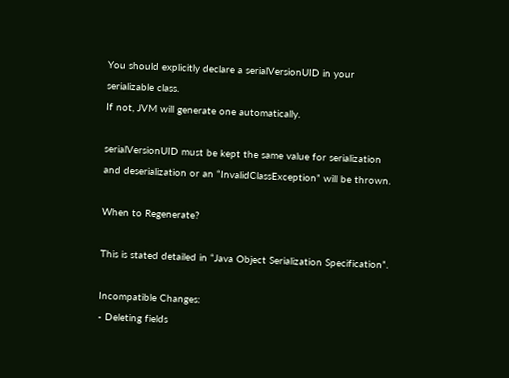You should explicitly declare a serialVersionUID in your serializable class.
If not, JVM will generate one automatically.

serialVersionUID must be kept the same value for serialization and deserialization or an “InvalidClassException” will be thrown.

When to Regenerate?

This is stated detailed in “Java Object Serialization Specification”.

Incompatible Changes:
- Deleting fields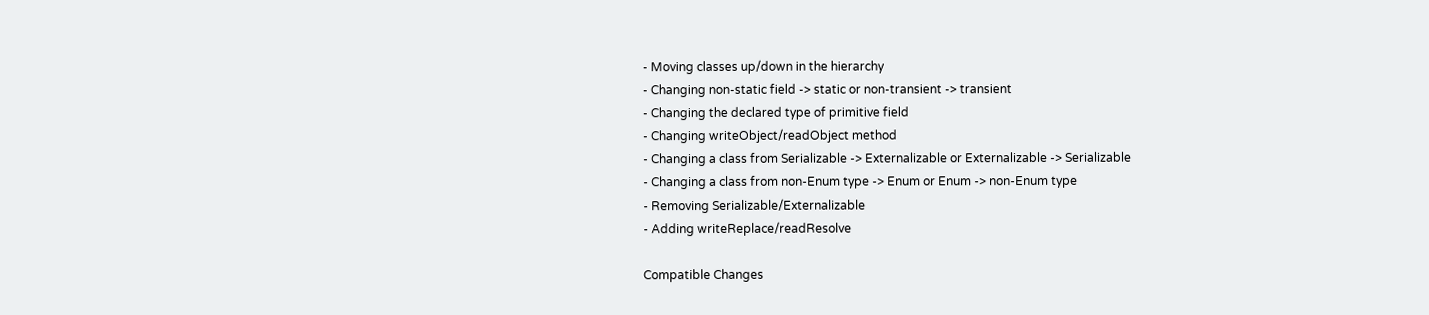- Moving classes up/down in the hierarchy
- Changing non-static field -> static or non-transient -> transient
- Changing the declared type of primitive field
- Changing writeObject/readObject method
- Changing a class from Serializable -> Externalizable or Externalizable -> Serializable
- Changing a class from non-Enum type -> Enum or Enum -> non-Enum type
- Removing Serializable/Externalizable
- Adding writeReplace/readResolve

Compatible Changes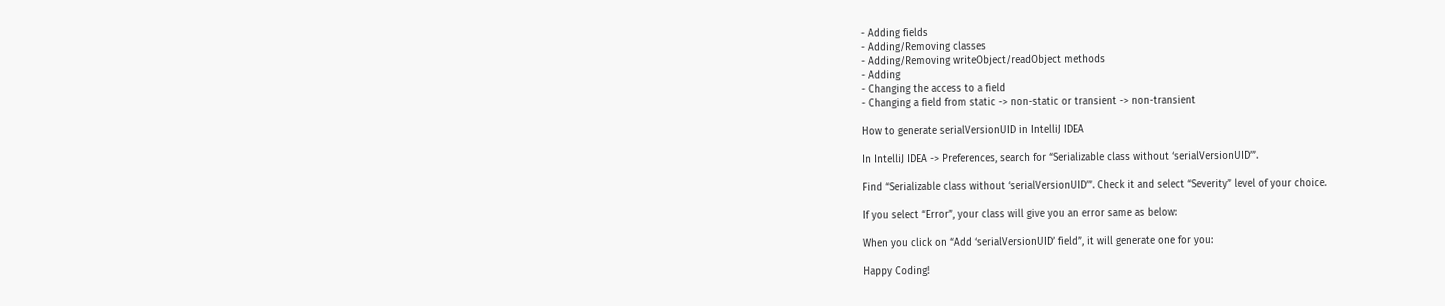- Adding fields
- Adding/Removing classes
- Adding/Removing writeObject/readObject methods
- Adding
- Changing the access to a field
- Changing a field from static -> non-static or transient -> non-transient

How to generate serialVersionUID in IntelliJ IDEA

In IntelliJ IDEA -> Preferences, search for “Serializable class without ‘serialVersionUID’”.

Find “Serializable class without ‘serialVersionUID’”. Check it and select “Severity” level of your choice.

If you select “Error”, your class will give you an error same as below:

When you click on “Add ‘serialVersionUID’ field”, it will generate one for you:

Happy Coding!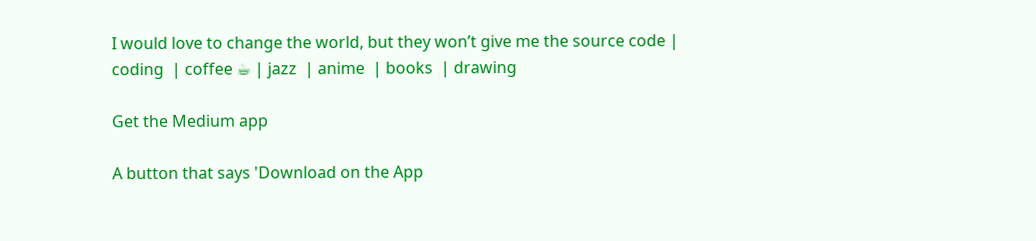I would love to change the world, but they won’t give me the source code | coding  | coffee ☕ | jazz  | anime  | books  | drawing

Get the Medium app

A button that says 'Download on the App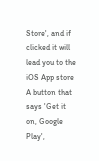Store', and if clicked it will lead you to the iOS App store
A button that says 'Get it on, Google Play',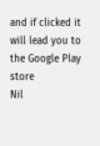and if clicked it will lead you to the Google Play store
Nil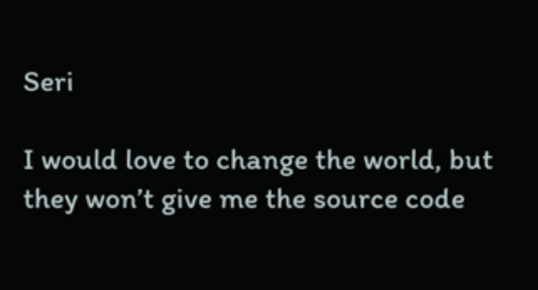Seri

I would love to change the world, but they won’t give me the source code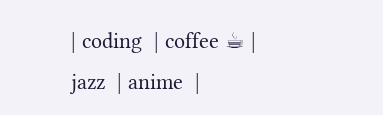| coding  | coffee ☕ | jazz  | anime  |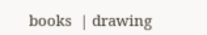books  | drawing